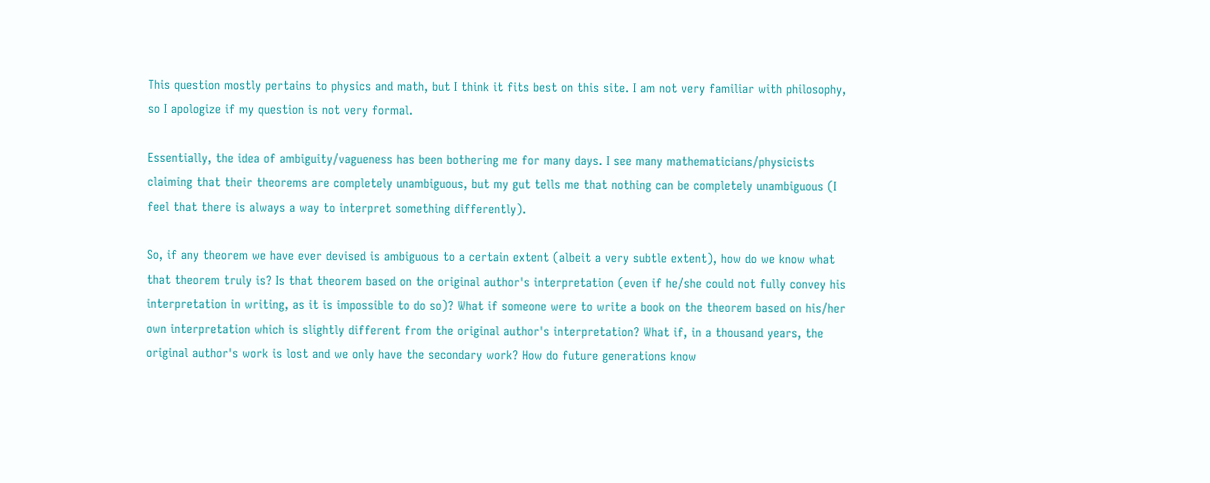This question mostly pertains to physics and math, but I think it fits best on this site. I am not very familiar with philosophy, so I apologize if my question is not very formal.

Essentially, the idea of ambiguity/vagueness has been bothering me for many days. I see many mathematicians/physicists claiming that their theorems are completely unambiguous, but my gut tells me that nothing can be completely unambiguous (I feel that there is always a way to interpret something differently).

So, if any theorem we have ever devised is ambiguous to a certain extent (albeit a very subtle extent), how do we know what that theorem truly is? Is that theorem based on the original author's interpretation (even if he/she could not fully convey his interpretation in writing, as it is impossible to do so)? What if someone were to write a book on the theorem based on his/her own interpretation which is slightly different from the original author's interpretation? What if, in a thousand years, the original author's work is lost and we only have the secondary work? How do future generations know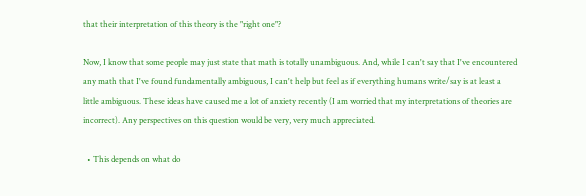that their interpretation of this theory is the "right one"?

Now, I know that some people may just state that math is totally unambiguous. And, while I can't say that I've encountered any math that I've found fundamentally ambiguous, I can't help but feel as if everything humans write/say is at least a little ambiguous. These ideas have caused me a lot of anxiety recently (I am worried that my interpretations of theories are incorrect). Any perspectives on this question would be very, very much appreciated.

  • This depends on what do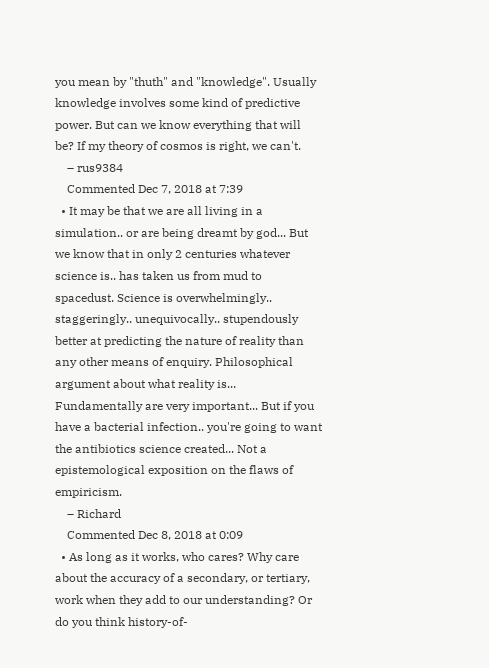you mean by "thuth" and "knowledge". Usually knowledge involves some kind of predictive power. But can we know everything that will be? If my theory of cosmos is right, we can't.
    – rus9384
    Commented Dec 7, 2018 at 7:39
  • It may be that we are all living in a simulation.. or are being dreamt by god... But we know that in only 2 centuries whatever science is.. has taken us from mud to spacedust. Science is overwhelmingly.. staggeringly.. unequivocally.. stupendously better at predicting the nature of reality than any other means of enquiry. Philosophical argument about what reality is... Fundamentally are very important... But if you have a bacterial infection.. you're going to want the antibiotics science created... Not a epistemological exposition on the flaws of empiricism.
    – Richard
    Commented Dec 8, 2018 at 0:09
  • As long as it works, who cares? Why care about the accuracy of a secondary, or tertiary, work when they add to our understanding? Or do you think history-of-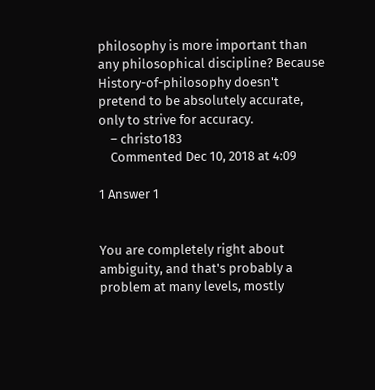philosophy is more important than any philosophical discipline? Because History-of-philosophy doesn't pretend to be absolutely accurate, only to strive for accuracy.
    – christo183
    Commented Dec 10, 2018 at 4:09

1 Answer 1


You are completely right about ambiguity, and that's probably a problem at many levels, mostly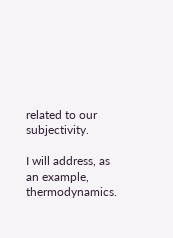related to our subjectivity.

I will address, as an example, thermodynamics.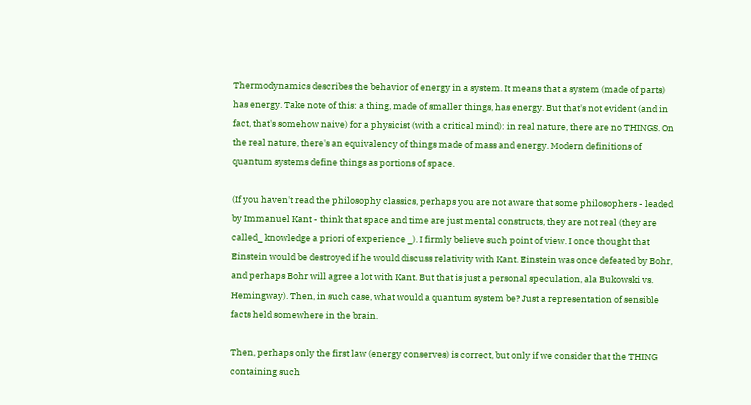Thermodynamics describes the behavior of energy in a system. It means that a system (made of parts) has energy. Take note of this: a thing, made of smaller things, has energy. But that's not evident (and in fact, that's somehow naive) for a physicist (with a critical mind): in real nature, there are no THINGS. On the real nature, there's an equivalency of things made of mass and energy. Modern definitions of quantum systems define things as portions of space.

(If you haven't read the philosophy classics, perhaps you are not aware that some philosophers - leaded by Immanuel Kant - think that space and time are just mental constructs, they are not real (they are called_ knowledge a priori of experience _). I firmly believe such point of view. I once thought that Einstein would be destroyed if he would discuss relativity with Kant. Einstein was once defeated by Bohr, and perhaps Bohr will agree a lot with Kant. But that is just a personal speculation, ala Bukowski vs. Hemingway). Then, in such case, what would a quantum system be? Just a representation of sensible facts held somewhere in the brain.

Then, perhaps only the first law (energy conserves) is correct, but only if we consider that the THING containing such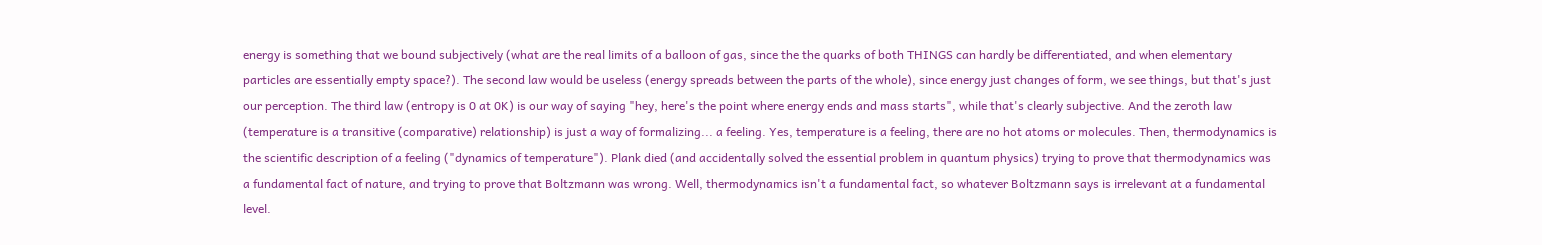energy is something that we bound subjectively (what are the real limits of a balloon of gas, since the the quarks of both THINGS can hardly be differentiated, and when elementary particles are essentially empty space?). The second law would be useless (energy spreads between the parts of the whole), since energy just changes of form, we see things, but that's just our perception. The third law (entropy is 0 at 0K) is our way of saying "hey, here's the point where energy ends and mass starts", while that's clearly subjective. And the zeroth law (temperature is a transitive (comparative) relationship) is just a way of formalizing... a feeling. Yes, temperature is a feeling, there are no hot atoms or molecules. Then, thermodynamics is the scientific description of a feeling ("dynamics of temperature"). Plank died (and accidentally solved the essential problem in quantum physics) trying to prove that thermodynamics was a fundamental fact of nature, and trying to prove that Boltzmann was wrong. Well, thermodynamics isn't a fundamental fact, so whatever Boltzmann says is irrelevant at a fundamental level.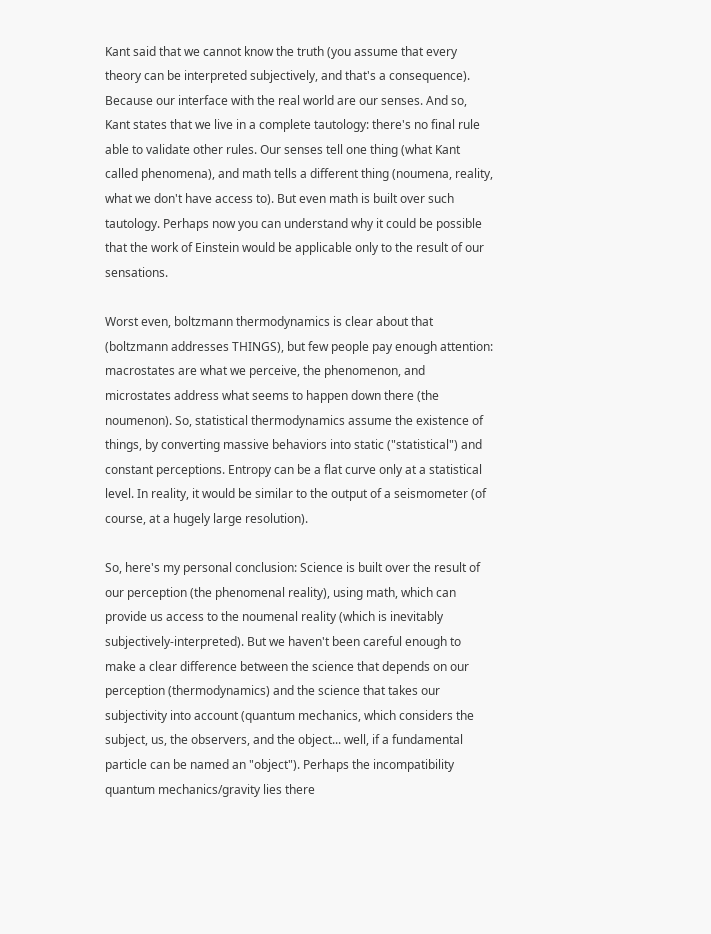Kant said that we cannot know the truth (you assume that every theory can be interpreted subjectively, and that's a consequence). Because our interface with the real world are our senses. And so, Kant states that we live in a complete tautology: there's no final rule able to validate other rules. Our senses tell one thing (what Kant called phenomena), and math tells a different thing (noumena, reality, what we don't have access to). But even math is built over such tautology. Perhaps now you can understand why it could be possible that the work of Einstein would be applicable only to the result of our sensations.

Worst even, boltzmann thermodynamics is clear about that (boltzmann addresses THINGS), but few people pay enough attention: macrostates are what we perceive, the phenomenon, and microstates address what seems to happen down there (the noumenon). So, statistical thermodynamics assume the existence of things, by converting massive behaviors into static ("statistical") and constant perceptions. Entropy can be a flat curve only at a statistical level. In reality, it would be similar to the output of a seismometer (of course, at a hugely large resolution).

So, here's my personal conclusion: Science is built over the result of our perception (the phenomenal reality), using math, which can provide us access to the noumenal reality (which is inevitably subjectively-interpreted). But we haven't been careful enough to make a clear difference between the science that depends on our perception (thermodynamics) and the science that takes our subjectivity into account (quantum mechanics, which considers the subject, us, the observers, and the object... well, if a fundamental particle can be named an "object"). Perhaps the incompatibility quantum mechanics/gravity lies there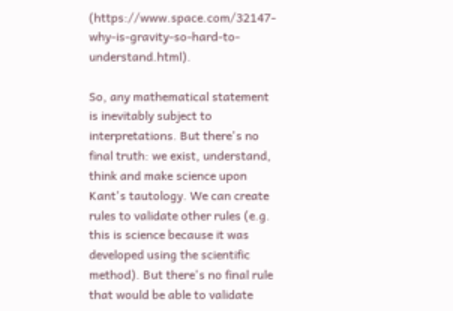(https://www.space.com/32147-why-is-gravity-so-hard-to-understand.html).

So, any mathematical statement is inevitably subject to interpretations. But there's no final truth: we exist, understand, think and make science upon Kant's tautology. We can create rules to validate other rules (e.g. this is science because it was developed using the scientific method). But there's no final rule that would be able to validate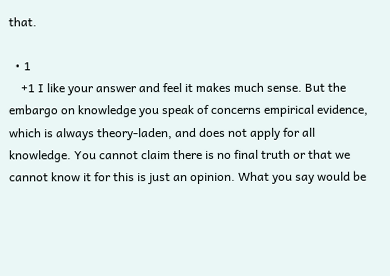that.

  • 1
    +1 I like your answer and feel it makes much sense. But the embargo on knowledge you speak of concerns empirical evidence, which is always theory-laden, and does not apply for all knowledge. You cannot claim there is no final truth or that we cannot know it for this is just an opinion. What you say would be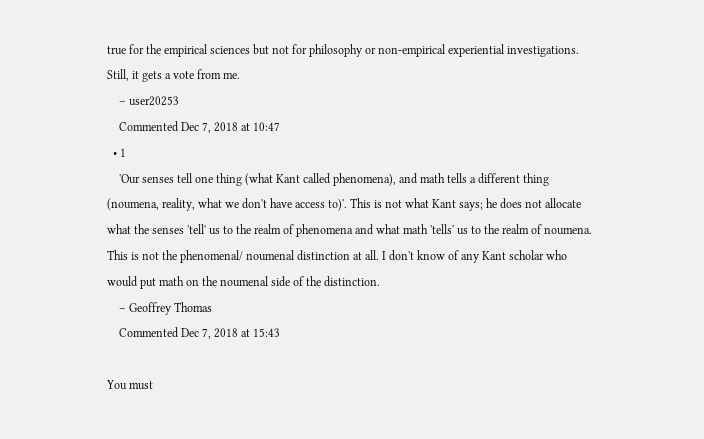true for the empirical sciences but not for philosophy or non-empirical experiential investigations. Still, it gets a vote from me.
    – user20253
    Commented Dec 7, 2018 at 10:47
  • 1
    'Our senses tell one thing (what Kant called phenomena), and math tells a different thing (noumena, reality, what we don't have access to)'. This is not what Kant says; he does not allocate what the senses 'tell' us to the realm of phenomena and what math 'tells' us to the realm of noumena. This is not the phenomenal/ noumenal distinction at all. I don't know of any Kant scholar who would put math on the noumenal side of the distinction.
    – Geoffrey Thomas
    Commented Dec 7, 2018 at 15:43

You must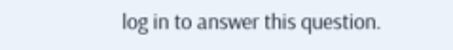log in to answer this question.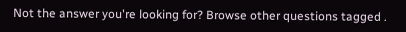Not the answer you're looking for? Browse other questions tagged .